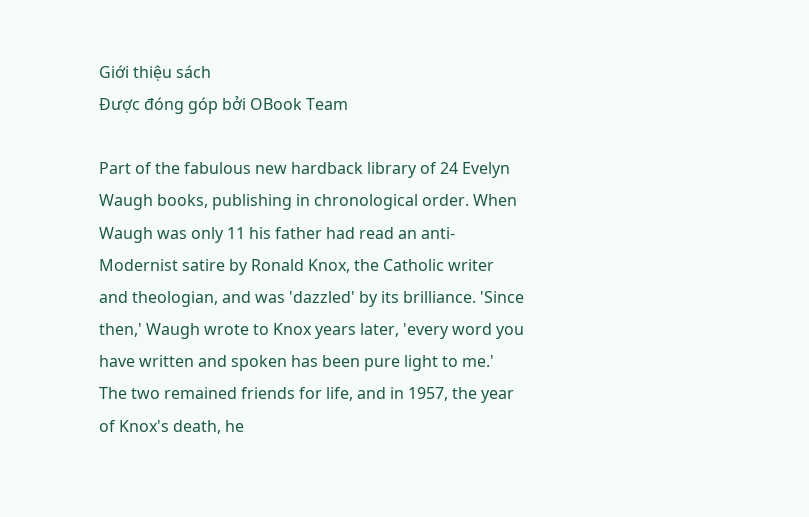Giới thiệu sách
Được đóng góp bởi OBook Team

Part of the fabulous new hardback library of 24 Evelyn Waugh books, publishing in chronological order. When Waugh was only 11 his father had read an anti-Modernist satire by Ronald Knox, the Catholic writer and theologian, and was 'dazzled' by its brilliance. 'Since then,' Waugh wrote to Knox years later, 'every word you have written and spoken has been pure light to me.' The two remained friends for life, and in 1957, the year of Knox's death, he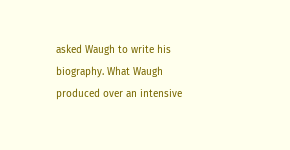asked Waugh to write his biography. What Waugh produced over an intensive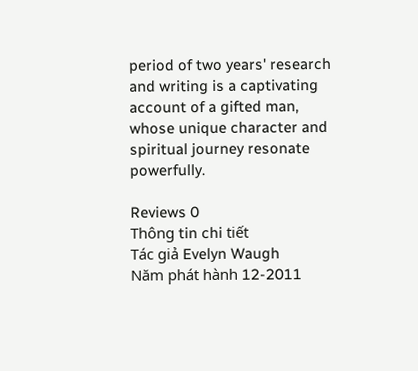period of two years' research and writing is a captivating account of a gifted man, whose unique character and spiritual journey resonate powerfully.

Reviews 0
Thông tin chi tiết
Tác giả Evelyn Waugh
Năm phát hành 12-2011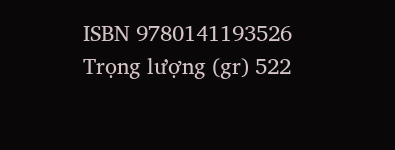ISBN 9780141193526
Trọng lượng (gr) 522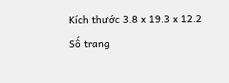Kích thước 3.8 x 19.3 x 12.2
Số trang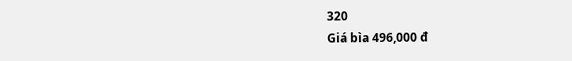320
Giá bìa 496,000 đ